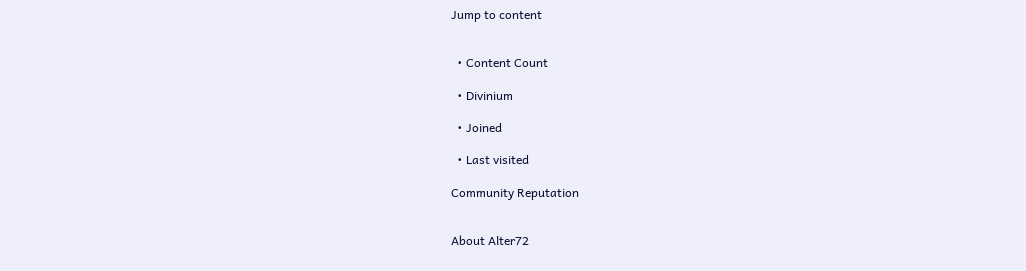Jump to content


  • Content Count

  • Divinium

  • Joined

  • Last visited

Community Reputation


About Alter72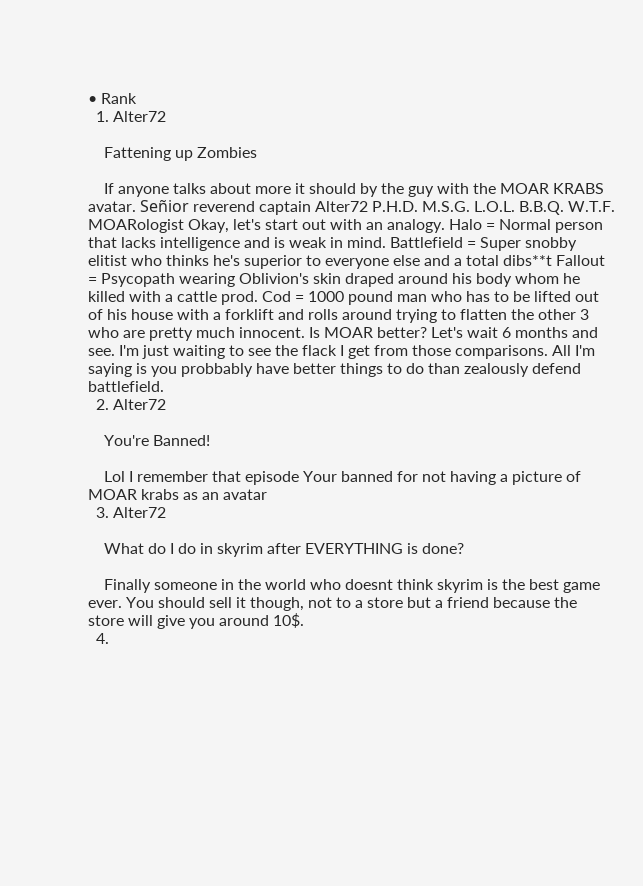• Rank
  1. Alter72

    Fattening up Zombies

    If anyone talks about more it should by the guy with the MOAR KRABS avatar. Señior reverend captain Alter72 P.H.D. M.S.G. L.O.L. B.B.Q. W.T.F. MOARologist Okay, let's start out with an analogy. Halo = Normal person that lacks intelligence and is weak in mind. Battlefield = Super snobby elitist who thinks he's superior to everyone else and a total dibs**t Fallout = Psycopath wearing Oblivion's skin draped around his body whom he killed with a cattle prod. Cod = 1000 pound man who has to be lifted out of his house with a forklift and rolls around trying to flatten the other 3 who are pretty much innocent. Is MOAR better? Let's wait 6 months and see. I'm just waiting to see the flack I get from those comparisons. All I'm saying is you probbably have better things to do than zealously defend battlefield.
  2. Alter72

    You're Banned!

    Lol I remember that episode Your banned for not having a picture of MOAR krabs as an avatar
  3. Alter72

    What do I do in skyrim after EVERYTHING is done?

    Finally someone in the world who doesnt think skyrim is the best game ever. You should sell it though, not to a store but a friend because the store will give you around 10$.
  4.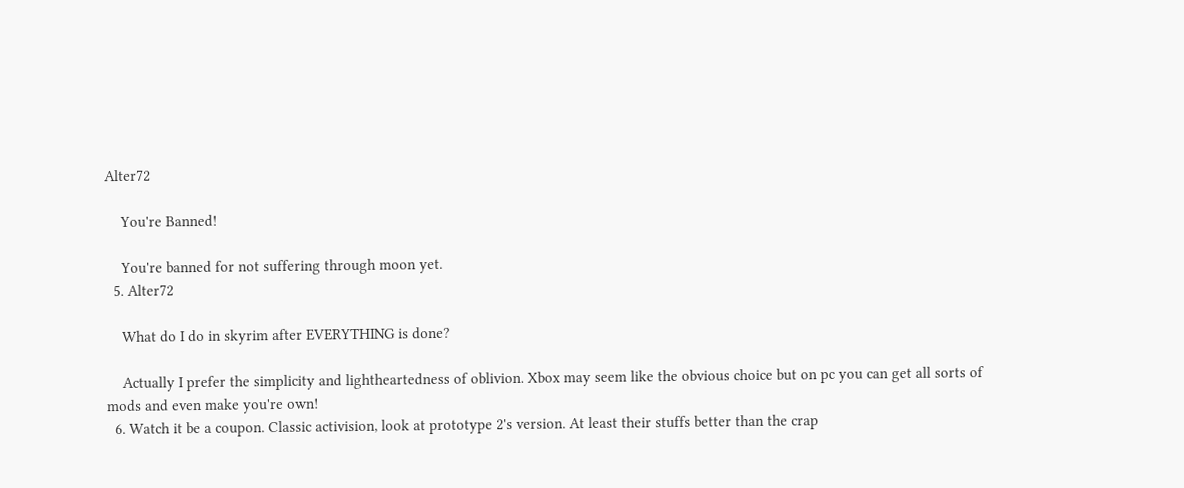Alter72

    You're Banned!

    You're banned for not suffering through moon yet.
  5. Alter72

    What do I do in skyrim after EVERYTHING is done?

    Actually I prefer the simplicity and lightheartedness of oblivion. Xbox may seem like the obvious choice but on pc you can get all sorts of mods and even make you're own!
  6. Watch it be a coupon. Classic activision, look at prototype 2's version. At least their stuffs better than the crap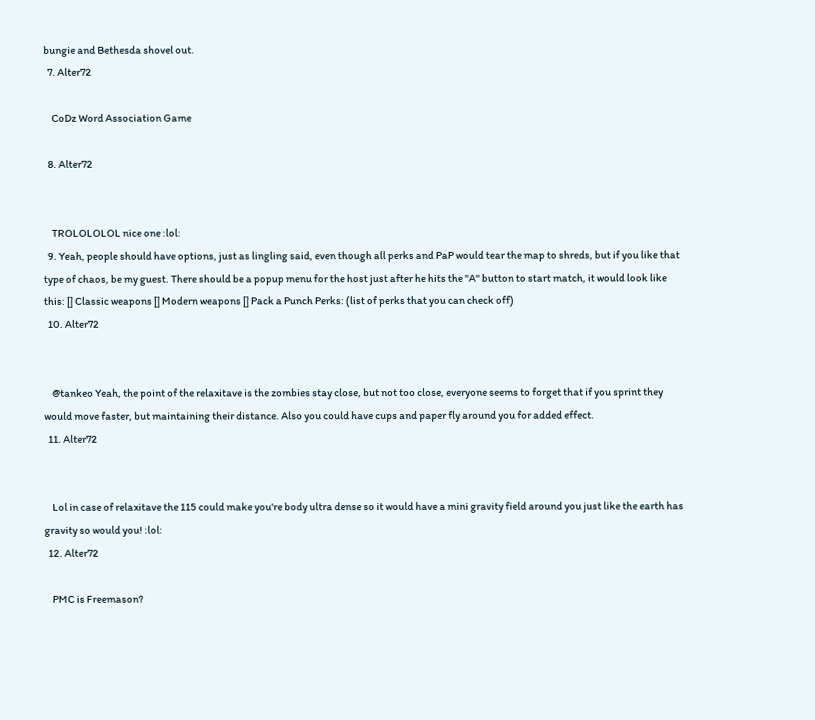bungie and Bethesda shovel out.
  7. Alter72

    CoDz Word Association Game

  8. Alter72


    TROLOLOLOL nice one :lol:
  9. Yeah, people should have options, just as lingling said, even though all perks and PaP would tear the map to shreds, but if you like that type of chaos, be my guest. There should be a popup menu for the host just after he hits the "A" button to start match, it would look like this: [] Classic weapons [] Modern weapons [] Pack a Punch Perks: (list of perks that you can check off)
  10. Alter72


    @tankeo Yeah, the point of the relaxitave is the zombies stay close, but not too close, everyone seems to forget that if you sprint they would move faster, but maintaining their distance. Also you could have cups and paper fly around you for added effect.
  11. Alter72


    Lol in case of relaxitave the 115 could make you're body ultra dense so it would have a mini gravity field around you just like the earth has gravity so would you! :lol:
  12. Alter72

    PMC is Freemason?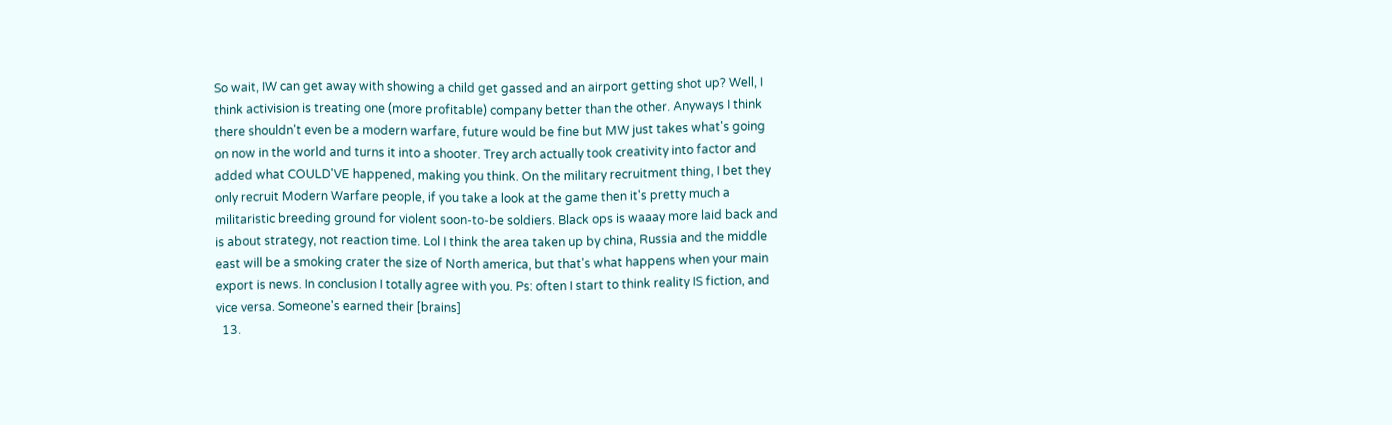So wait, IW can get away with showing a child get gassed and an airport getting shot up? Well, I think activision is treating one (more profitable) company better than the other. Anyways I think there shouldn't even be a modern warfare, future would be fine but MW just takes what's going on now in the world and turns it into a shooter. Trey arch actually took creativity into factor and added what COULD'VE happened, making you think. On the military recruitment thing, I bet they only recruit Modern Warfare people, if you take a look at the game then it's pretty much a militaristic breeding ground for violent soon-to-be soldiers. Black ops is waaay more laid back and is about strategy, not reaction time. Lol I think the area taken up by china, Russia and the middle east will be a smoking crater the size of North america, but that's what happens when your main export is news. In conclusion I totally agree with you. Ps: often I start to think reality IS fiction, and vice versa. Someone's earned their [brains]
  13.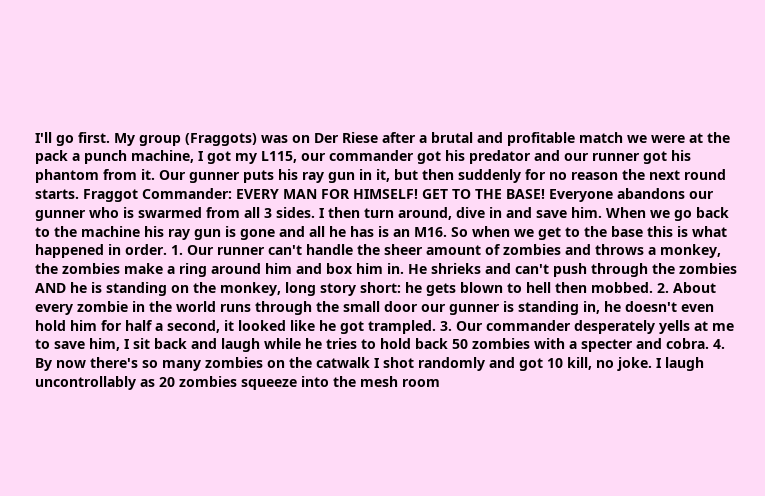I'll go first. My group (Fraggots) was on Der Riese after a brutal and profitable match we were at the pack a punch machine, I got my L115, our commander got his predator and our runner got his phantom from it. Our gunner puts his ray gun in it, but then suddenly for no reason the next round starts. Fraggot Commander: EVERY MAN FOR HIMSELF! GET TO THE BASE! Everyone abandons our gunner who is swarmed from all 3 sides. I then turn around, dive in and save him. When we go back to the machine his ray gun is gone and all he has is an M16. So when we get to the base this is what happened in order. 1. Our runner can't handle the sheer amount of zombies and throws a monkey, the zombies make a ring around him and box him in. He shrieks and can't push through the zombies AND he is standing on the monkey, long story short: he gets blown to hell then mobbed. 2. About every zombie in the world runs through the small door our gunner is standing in, he doesn't even hold him for half a second, it looked like he got trampled. 3. Our commander desperately yells at me to save him, I sit back and laugh while he tries to hold back 50 zombies with a specter and cobra. 4. By now there's so many zombies on the catwalk I shot randomly and got 10 kill, no joke. I laugh uncontrollably as 20 zombies squeeze into the mesh room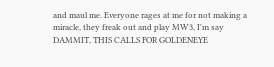and maul me. Everyone rages at me for not making a miracle, they freak out and play MW3, I'm say DAMMIT, THIS CALLS FOR GOLDENEYE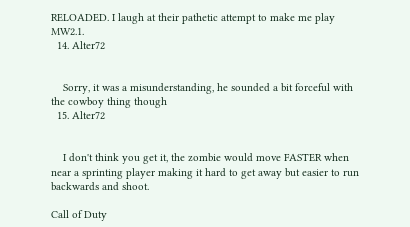RELOADED. I laugh at their pathetic attempt to make me play MW2.1.
  14. Alter72


    Sorry, it was a misunderstanding, he sounded a bit forceful with the cowboy thing though
  15. Alter72


    I don't think you get it, the zombie would move FASTER when near a sprinting player making it hard to get away but easier to run backwards and shoot.

Call of Duty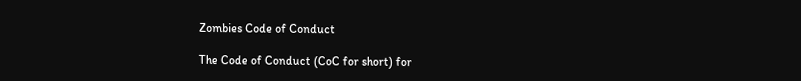Zombies Code of Conduct

The Code of Conduct (CoC for short) for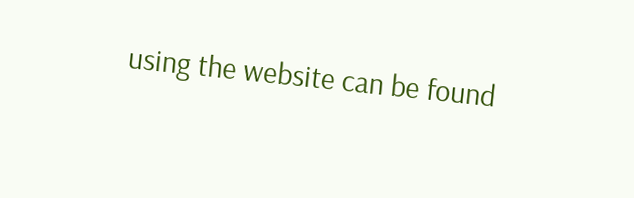using the website can be found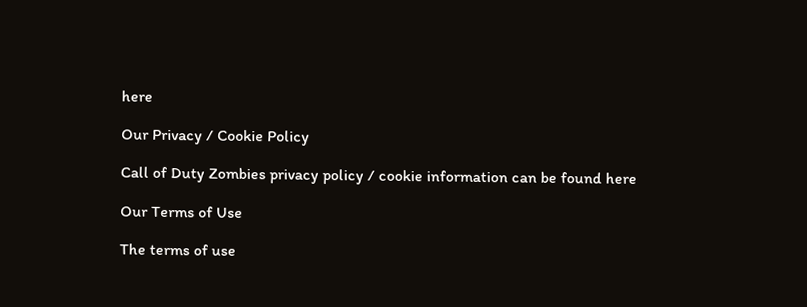here

Our Privacy / Cookie Policy

Call of Duty Zombies privacy policy / cookie information can be found here

Our Terms of Use

The terms of use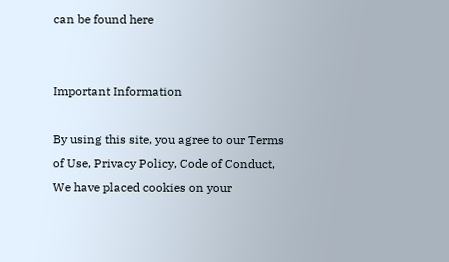can be found here


Important Information

By using this site, you agree to our Terms of Use, Privacy Policy, Code of Conduct, We have placed cookies on your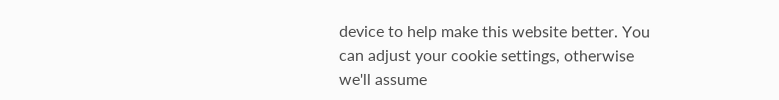device to help make this website better. You can adjust your cookie settings, otherwise we'll assume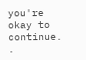you're okay to continue. .